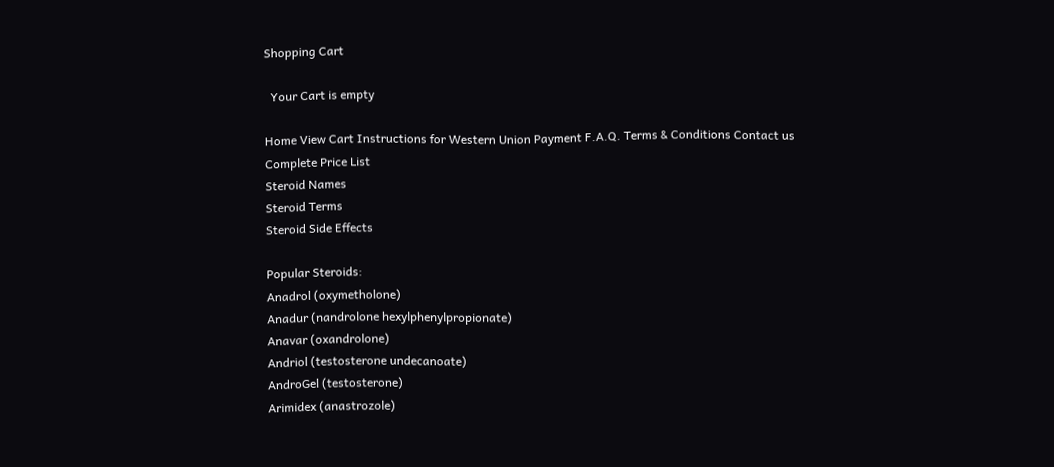Shopping Cart

  Your Cart is empty

Home View Cart Instructions for Western Union Payment F.A.Q. Terms & Conditions Contact us
Complete Price List
Steroid Names
Steroid Terms
Steroid Side Effects

Popular Steroids:
Anadrol (oxymetholone)
Anadur (nandrolone hexylphenylpropionate)
Anavar (oxandrolone)
Andriol (testosterone undecanoate)
AndroGel (testosterone)
Arimidex (anastrozole)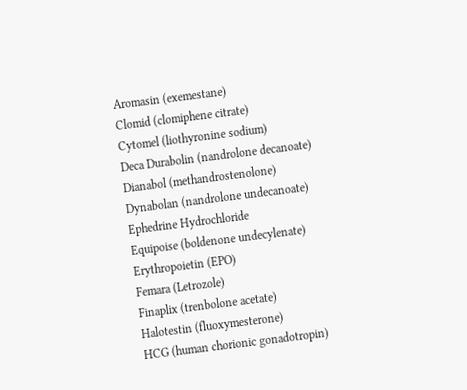Aromasin (exemestane)
Clomid (clomiphene citrate)
Cytomel (liothyronine sodium)
Deca Durabolin (nandrolone decanoate)
Dianabol (methandrostenolone)
Dynabolan (nandrolone undecanoate)
Ephedrine Hydrochloride
Equipoise (boldenone undecylenate)
Erythropoietin (EPO)
Femara (Letrozole)
Finaplix (trenbolone acetate)
Halotestin (fluoxymesterone)
HCG (human chorionic gonadotropin)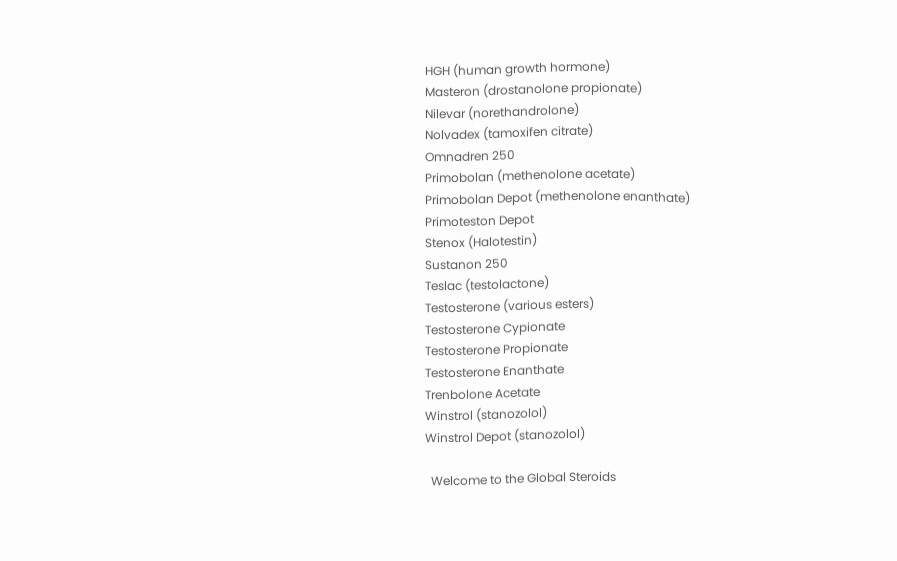HGH (human growth hormone)
Masteron (drostanolone propionate)
Nilevar (norethandrolone)
Nolvadex (tamoxifen citrate)
Omnadren 250
Primobolan (methenolone acetate)
Primobolan Depot (methenolone enanthate)
Primoteston Depot
Stenox (Halotestin)
Sustanon 250
Teslac (testolactone)
Testosterone (various esters)
Testosterone Cypionate
Testosterone Propionate
Testosterone Enanthate
Trenbolone Acetate
Winstrol (stanozolol)
Winstrol Depot (stanozolol)

  Welcome to the Global Steroids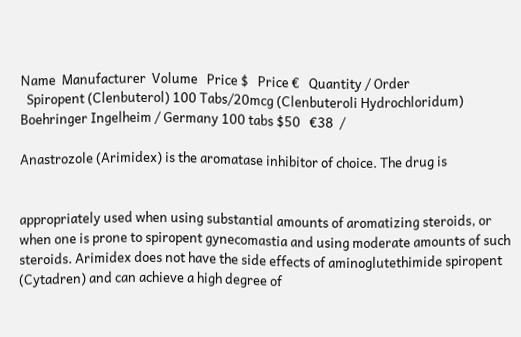Name  Manufacturer  Volume   Price $   Price €   Quantity / Order
  Spiropent (Clenbuterol) 100 Tabs/20mcg (Clenbuteroli Hydrochloridum)  Boehringer Ingelheim / Germany 100 tabs $50   €38  /

Anastrozole (Arimidex) is the aromatase inhibitor of choice. The drug is


appropriately used when using substantial amounts of aromatizing steroids, or when one is prone to spiropent gynecomastia and using moderate amounts of such steroids. Arimidex does not have the side effects of aminoglutethimide spiropent (Cytadren) and can achieve a high degree of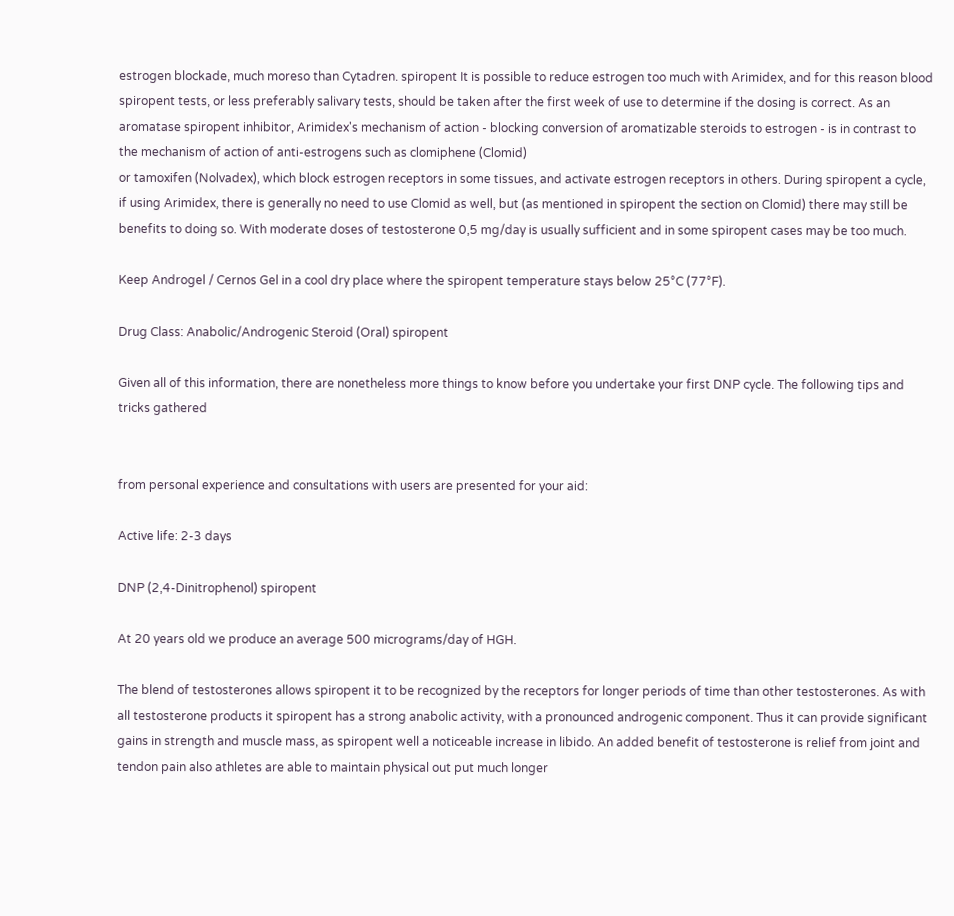estrogen blockade, much moreso than Cytadren. spiropent It is possible to reduce estrogen too much with Arimidex, and for this reason blood spiropent tests, or less preferably salivary tests, should be taken after the first week of use to determine if the dosing is correct. As an aromatase spiropent inhibitor, Arimidex's mechanism of action - blocking conversion of aromatizable steroids to estrogen - is in contrast to the mechanism of action of anti-estrogens such as clomiphene (Clomid)
or tamoxifen (Nolvadex), which block estrogen receptors in some tissues, and activate estrogen receptors in others. During spiropent a cycle, if using Arimidex, there is generally no need to use Clomid as well, but (as mentioned in spiropent the section on Clomid) there may still be benefits to doing so. With moderate doses of testosterone 0,5 mg/day is usually sufficient and in some spiropent cases may be too much.

Keep Androgel / Cernos Gel in a cool dry place where the spiropent temperature stays below 25°C (77°F).

Drug Class: Anabolic/Androgenic Steroid (Oral) spiropent

Given all of this information, there are nonetheless more things to know before you undertake your first DNP cycle. The following tips and tricks gathered


from personal experience and consultations with users are presented for your aid:

Active life: 2-3 days

DNP (2,4-Dinitrophenol) spiropent

At 20 years old we produce an average 500 micrograms/day of HGH.

The blend of testosterones allows spiropent it to be recognized by the receptors for longer periods of time than other testosterones. As with all testosterone products it spiropent has a strong anabolic activity, with a pronounced androgenic component. Thus it can provide significant gains in strength and muscle mass, as spiropent well a noticeable increase in libido. An added benefit of testosterone is relief from joint and tendon pain also athletes are able to maintain physical out put much longer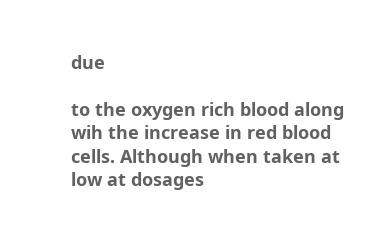due

to the oxygen rich blood along wih the increase in red blood cells. Although when taken at low at dosages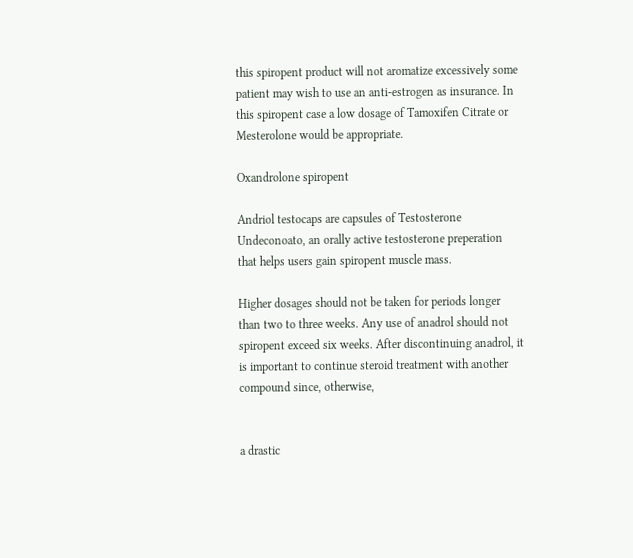this spiropent product will not aromatize excessively some patient may wish to use an anti-estrogen as insurance. In this spiropent case a low dosage of Tamoxifen Citrate or Mesterolone would be appropriate.

Oxandrolone spiropent

Andriol testocaps are capsules of Testosterone Undeconoato, an orally active testosterone preperation that helps users gain spiropent muscle mass.

Higher dosages should not be taken for periods longer than two to three weeks. Any use of anadrol should not spiropent exceed six weeks. After discontinuing anadrol, it is important to continue steroid treatment with another compound since, otherwise,


a drastic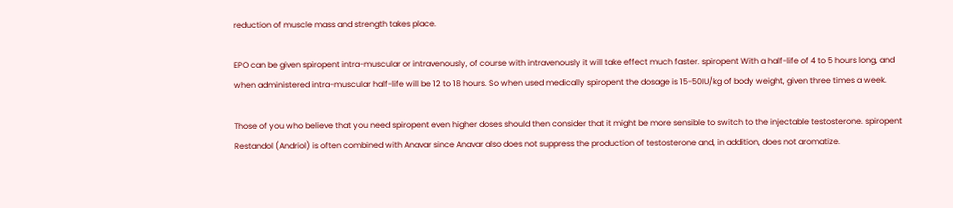reduction of muscle mass and strength takes place.

EPO can be given spiropent intra-muscular or intravenously, of course with intravenously it will take effect much faster. spiropent With a half-life of 4 to 5 hours long, and when administered intra-muscular half-life will be 12 to 18 hours. So when used medically spiropent the dosage is 15-50IU/kg of body weight, given three times a week.

Those of you who believe that you need spiropent even higher doses should then consider that it might be more sensible to switch to the injectable testosterone. spiropent Restandol (Andriol) is often combined with Anavar since Anavar also does not suppress the production of testosterone and, in addition, does not aromatize.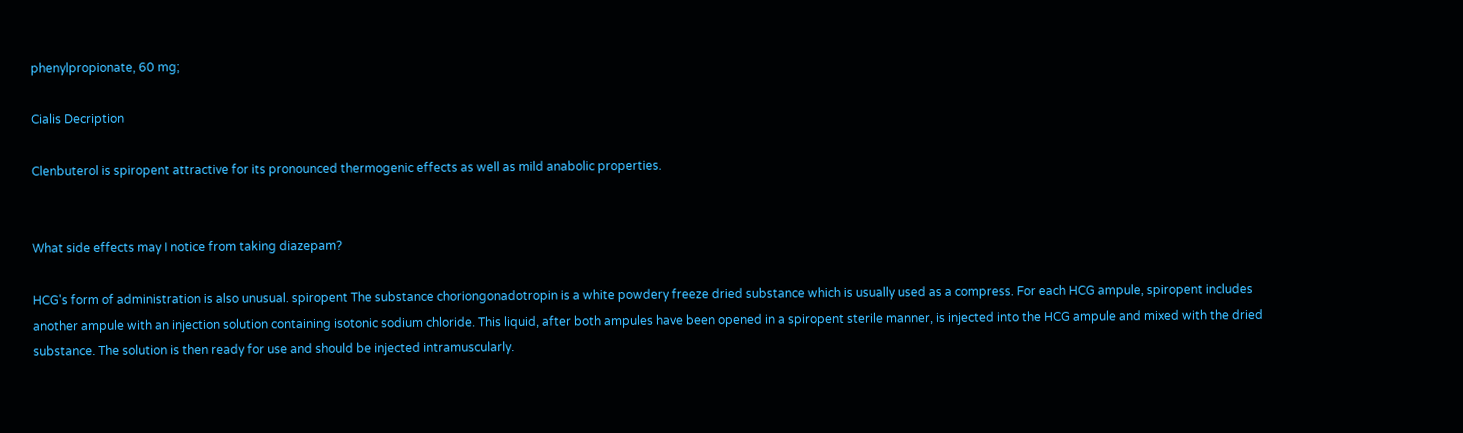phenylpropionate, 60 mg;

Cialis Decription

Clenbuterol is spiropent attractive for its pronounced thermogenic effects as well as mild anabolic properties.


What side effects may I notice from taking diazepam?

HCG's form of administration is also unusual. spiropent The substance choriongonadotropin is a white powdery freeze dried substance which is usually used as a compress. For each HCG ampule, spiropent includes another ampule with an injection solution containing isotonic sodium chloride. This liquid, after both ampules have been opened in a spiropent sterile manner, is injected into the HCG ampule and mixed with the dried substance. The solution is then ready for use and should be injected intramuscularly.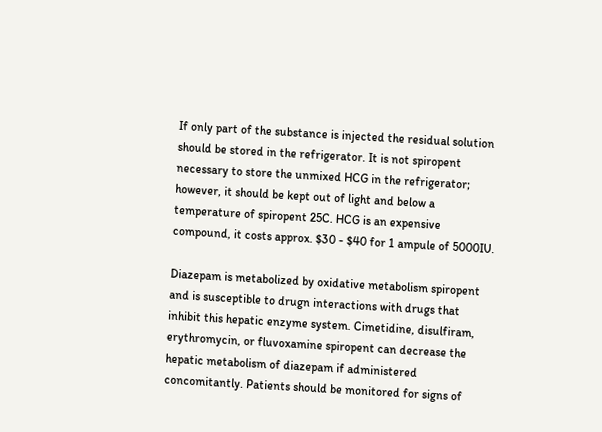If only part of the substance is injected the residual solution should be stored in the refrigerator. It is not spiropent necessary to store the unmixed HCG in the refrigerator; however, it should be kept out of light and below a temperature of spiropent 25C. HCG is an expensive compound, it costs approx. $30 - $40 for 1 ampule of 5000IU.

Diazepam is metabolized by oxidative metabolism spiropent and is susceptible to drugn interactions with drugs that inhibit this hepatic enzyme system. Cimetidine, disulfiram, erythromycin, or fluvoxamine spiropent can decrease the hepatic metabolism of diazepam if administered concomitantly. Patients should be monitored for signs of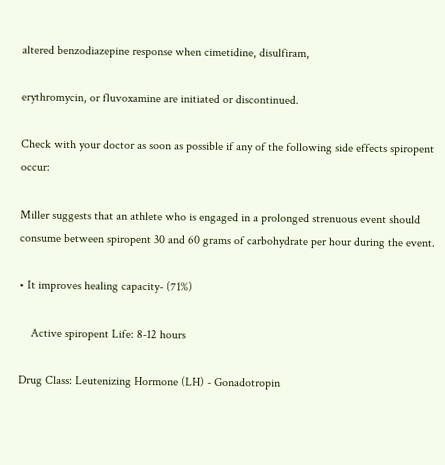altered benzodiazepine response when cimetidine, disulfiram,

erythromycin, or fluvoxamine are initiated or discontinued.

Check with your doctor as soon as possible if any of the following side effects spiropent occur:

Miller suggests that an athlete who is engaged in a prolonged strenuous event should consume between spiropent 30 and 60 grams of carbohydrate per hour during the event.

• It improves healing capacity- (71%)

    Active spiropent Life: 8-12 hours

Drug Class: Leutenizing Hormone (LH) - Gonadotropin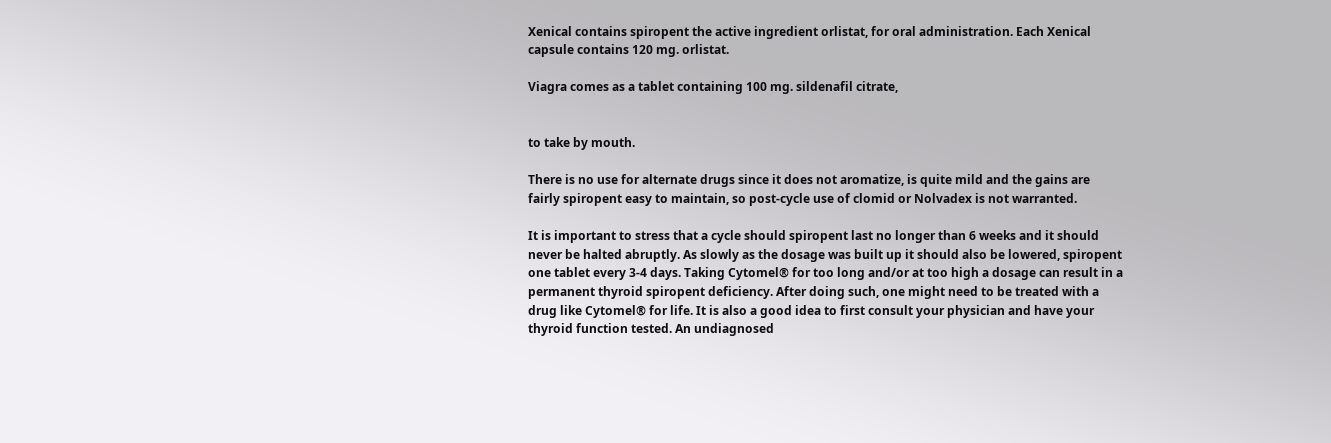Xenical contains spiropent the active ingredient orlistat, for oral administration. Each Xenical capsule contains 120 mg. orlistat.

Viagra comes as a tablet containing 100 mg. sildenafil citrate,


to take by mouth.

There is no use for alternate drugs since it does not aromatize, is quite mild and the gains are fairly spiropent easy to maintain, so post-cycle use of clomid or Nolvadex is not warranted.

It is important to stress that a cycle should spiropent last no longer than 6 weeks and it should never be halted abruptly. As slowly as the dosage was built up it should also be lowered, spiropent one tablet every 3-4 days. Taking Cytomel® for too long and/or at too high a dosage can result in a permanent thyroid spiropent deficiency. After doing such, one might need to be treated with a drug like Cytomel® for life. It is also a good idea to first consult your physician and have your thyroid function tested. An undiagnosed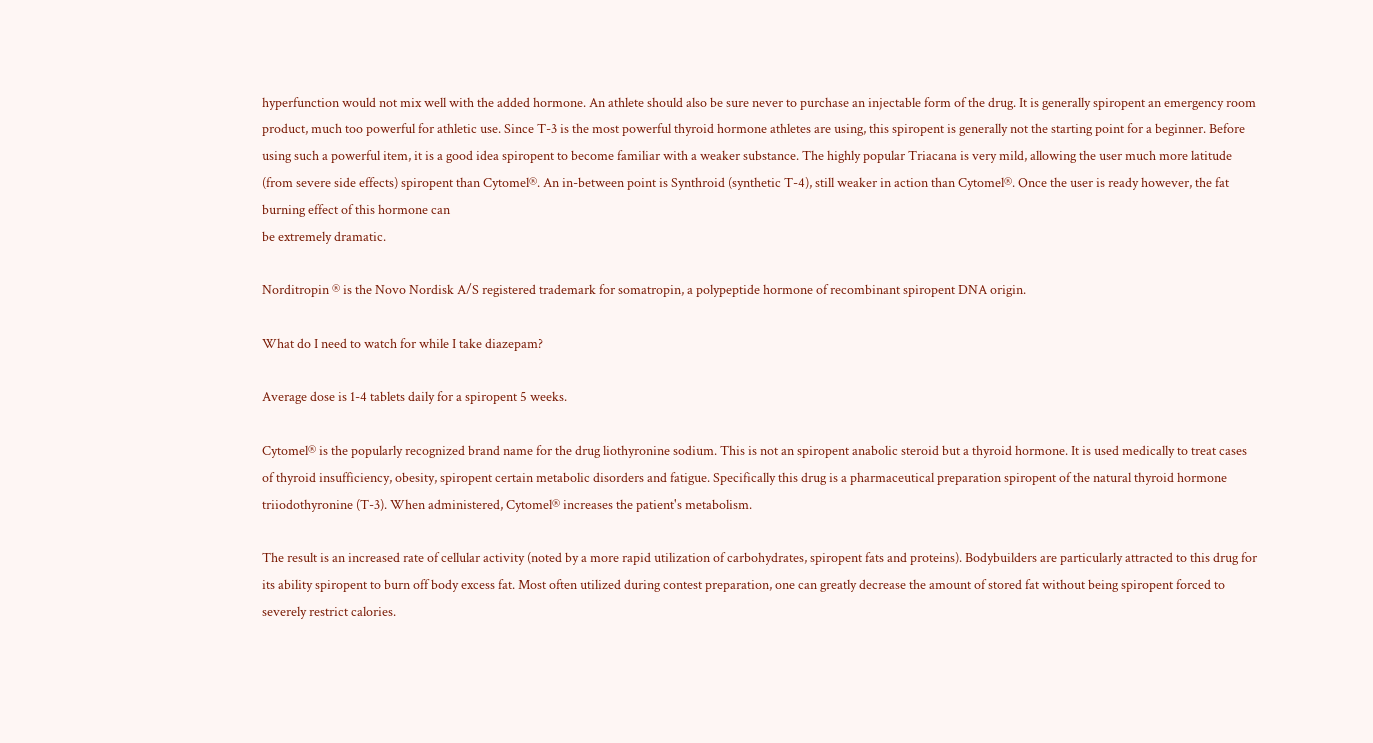hyperfunction would not mix well with the added hormone. An athlete should also be sure never to purchase an injectable form of the drug. It is generally spiropent an emergency room product, much too powerful for athletic use. Since T-3 is the most powerful thyroid hormone athletes are using, this spiropent is generally not the starting point for a beginner. Before using such a powerful item, it is a good idea spiropent to become familiar with a weaker substance. The highly popular Triacana is very mild, allowing the user much more latitude (from severe side effects) spiropent than Cytomel®. An in-between point is Synthroid (synthetic T-4), still weaker in action than Cytomel®. Once the user is ready however, the fat burning effect of this hormone can
be extremely dramatic.

Norditropin ® is the Novo Nordisk A/S registered trademark for somatropin, a polypeptide hormone of recombinant spiropent DNA origin.

What do I need to watch for while I take diazepam?

Average dose is 1-4 tablets daily for a spiropent 5 weeks.

Cytomel® is the popularly recognized brand name for the drug liothyronine sodium. This is not an spiropent anabolic steroid but a thyroid hormone. It is used medically to treat cases of thyroid insufficiency, obesity, spiropent certain metabolic disorders and fatigue. Specifically this drug is a pharmaceutical preparation spiropent of the natural thyroid hormone triiodothyronine (T-3). When administered, Cytomel® increases the patient's metabolism.

The result is an increased rate of cellular activity (noted by a more rapid utilization of carbohydrates, spiropent fats and proteins). Bodybuilders are particularly attracted to this drug for its ability spiropent to burn off body excess fat. Most often utilized during contest preparation, one can greatly decrease the amount of stored fat without being spiropent forced to severely restrict calories.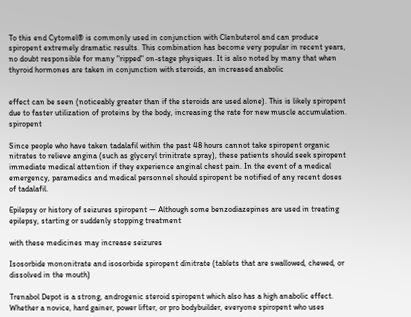To this end Cytomel® is commonly used in conjunction with Clenbuterol and can produce spiropent extremely dramatic results. This combination has become very popular in recent years, no doubt responsible for many "ripped" on-stage physiques. It is also noted by many that when thyroid hormones are taken in conjunction with steroids, an increased anabolic


effect can be seen (noticeably greater than if the steroids are used alone). This is likely spiropent due to faster utilization of proteins by the body, increasing the rate for new muscle accumulation. spiropent

Since people who have taken tadalafil within the past 48 hours cannot take spiropent organic nitrates to relieve angina (such as glyceryl trinitrate spray), these patients should seek spiropent immediate medical attention if they experience anginal chest pain. In the event of a medical emergency, paramedics and medical personnel should spiropent be notified of any recent doses of tadalafil.

Epilepsy or history of seizures spiropent — Although some benzodiazepines are used in treating epilepsy, starting or suddenly stopping treatment

with these medicines may increase seizures

Isosorbide mononitrate and isosorbide spiropent dinitrate (tablets that are swallowed, chewed, or dissolved in the mouth)

Trenabol Depot is a strong, androgenic steroid spiropent which also has a high anabolic effect. Whether a novice, hard gainer, power lifter, or pro bodybuilder, everyone spiropent who uses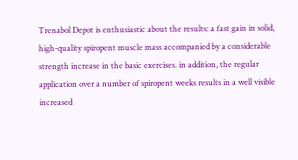Trenabol Depot is enthusiastic about the results: a fast gain in solid, high-quality spiropent muscle mass accompanied by a considerable strength increase in the basic exercises. in addition, the regular application over a number of spiropent weeks results in a well visible increased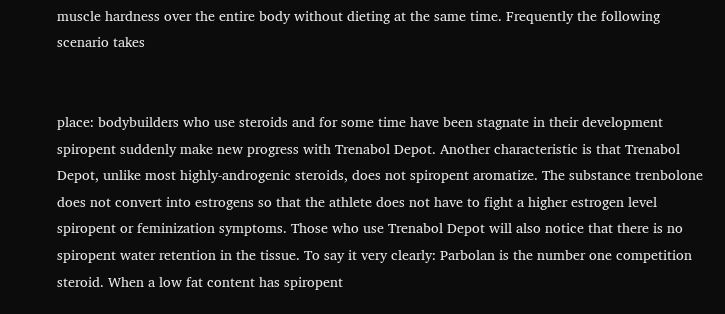muscle hardness over the entire body without dieting at the same time. Frequently the following scenario takes


place: bodybuilders who use steroids and for some time have been stagnate in their development spiropent suddenly make new progress with Trenabol Depot. Another characteristic is that Trenabol Depot, unlike most highly-androgenic steroids, does not spiropent aromatize. The substance trenbolone does not convert into estrogens so that the athlete does not have to fight a higher estrogen level spiropent or feminization symptoms. Those who use Trenabol Depot will also notice that there is no spiropent water retention in the tissue. To say it very clearly: Parbolan is the number one competition steroid. When a low fat content has spiropent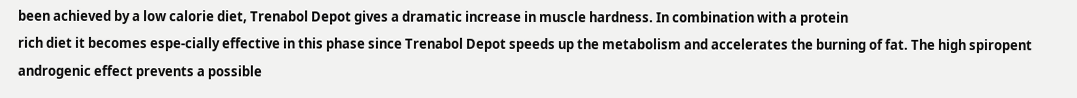been achieved by a low calorie diet, Trenabol Depot gives a dramatic increase in muscle hardness. In combination with a protein
rich diet it becomes espe-cially effective in this phase since Trenabol Depot speeds up the metabolism and accelerates the burning of fat. The high spiropent androgenic effect prevents a possible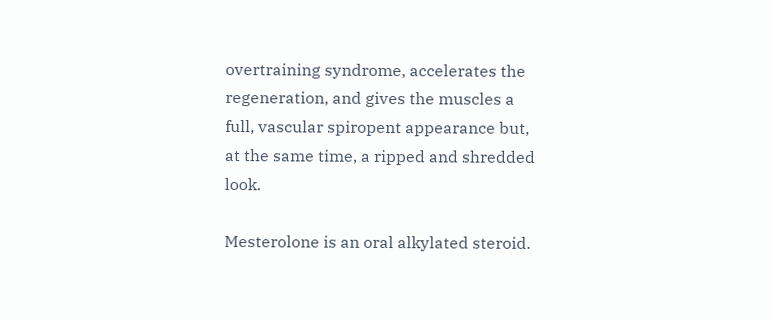overtraining syndrome, accelerates the regeneration, and gives the muscles a full, vascular spiropent appearance but, at the same time, a ripped and shredded look.

Mesterolone is an oral alkylated steroid.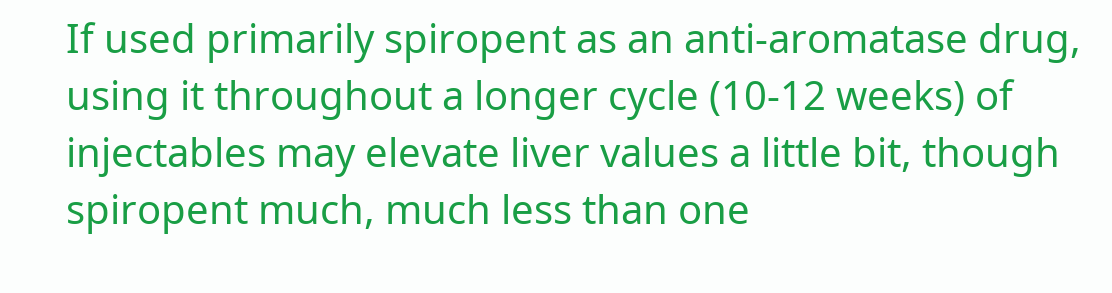If used primarily spiropent as an anti-aromatase drug, using it throughout a longer cycle (10-12 weeks) of injectables may elevate liver values a little bit, though spiropent much, much less than one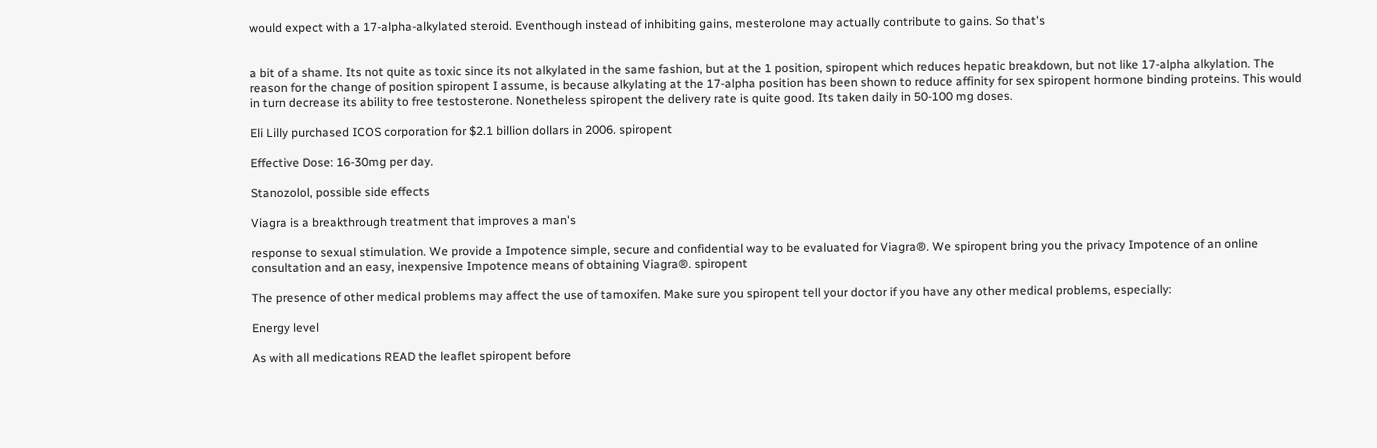would expect with a 17-alpha-alkylated steroid. Eventhough instead of inhibiting gains, mesterolone may actually contribute to gains. So that's


a bit of a shame. Its not quite as toxic since its not alkylated in the same fashion, but at the 1 position, spiropent which reduces hepatic breakdown, but not like 17-alpha alkylation. The reason for the change of position spiropent I assume, is because alkylating at the 17-alpha position has been shown to reduce affinity for sex spiropent hormone binding proteins. This would in turn decrease its ability to free testosterone. Nonetheless spiropent the delivery rate is quite good. Its taken daily in 50-100 mg doses.

Eli Lilly purchased ICOS corporation for $2.1 billion dollars in 2006. spiropent

Effective Dose: 16-30mg per day.

Stanozolol, possible side effects

Viagra is a breakthrough treatment that improves a man's

response to sexual stimulation. We provide a Impotence simple, secure and confidential way to be evaluated for Viagra®. We spiropent bring you the privacy Impotence of an online consultation and an easy, inexpensive Impotence means of obtaining Viagra®. spiropent

The presence of other medical problems may affect the use of tamoxifen. Make sure you spiropent tell your doctor if you have any other medical problems, especially:

Energy level

As with all medications READ the leaflet spiropent before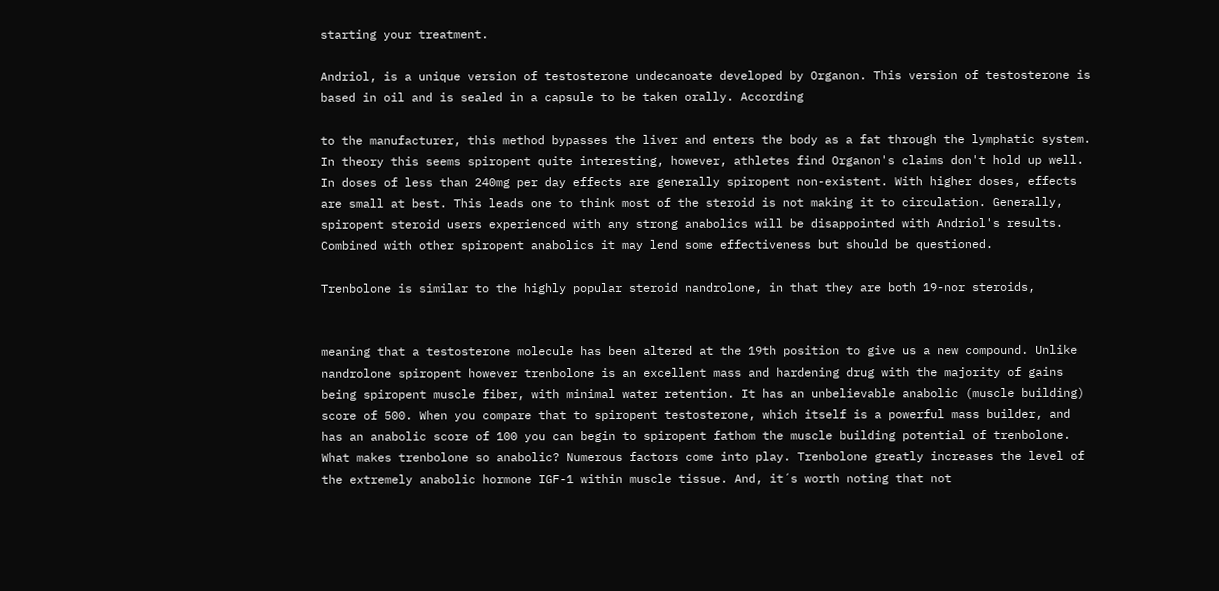starting your treatment.

Andriol, is a unique version of testosterone undecanoate developed by Organon. This version of testosterone is based in oil and is sealed in a capsule to be taken orally. According

to the manufacturer, this method bypasses the liver and enters the body as a fat through the lymphatic system. In theory this seems spiropent quite interesting, however, athletes find Organon's claims don't hold up well. In doses of less than 240mg per day effects are generally spiropent non-existent. With higher doses, effects are small at best. This leads one to think most of the steroid is not making it to circulation. Generally, spiropent steroid users experienced with any strong anabolics will be disappointed with Andriol's results. Combined with other spiropent anabolics it may lend some effectiveness but should be questioned.

Trenbolone is similar to the highly popular steroid nandrolone, in that they are both 19-nor steroids,


meaning that a testosterone molecule has been altered at the 19th position to give us a new compound. Unlike nandrolone spiropent however trenbolone is an excellent mass and hardening drug with the majority of gains being spiropent muscle fiber, with minimal water retention. It has an unbelievable anabolic (muscle building) score of 500. When you compare that to spiropent testosterone, which itself is a powerful mass builder, and has an anabolic score of 100 you can begin to spiropent fathom the muscle building potential of trenbolone. What makes trenbolone so anabolic? Numerous factors come into play. Trenbolone greatly increases the level of the extremely anabolic hormone IGF-1 within muscle tissue. And, it´s worth noting that not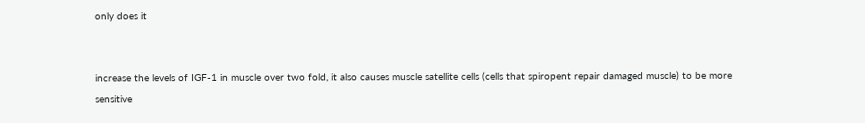only does it


increase the levels of IGF-1 in muscle over two fold, it also causes muscle satellite cells (cells that spiropent repair damaged muscle) to be more sensitive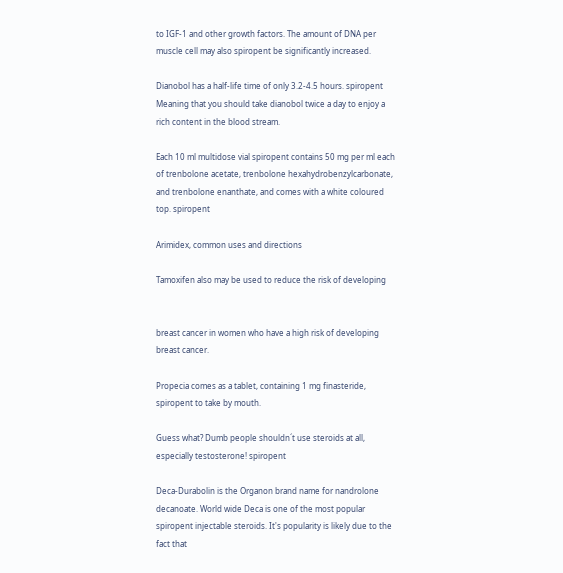to IGF-1 and other growth factors. The amount of DNA per muscle cell may also spiropent be significantly increased.

Dianobol has a half-life time of only 3.2-4.5 hours. spiropent Meaning that you should take dianobol twice a day to enjoy a rich content in the blood stream.

Each 10 ml multidose vial spiropent contains 50 mg per ml each of trenbolone acetate, trenbolone hexahydrobenzylcarbonate, and trenbolone enanthate, and comes with a white coloured top. spiropent

Arimidex, common uses and directions

Tamoxifen also may be used to reduce the risk of developing


breast cancer in women who have a high risk of developing breast cancer.

Propecia comes as a tablet, containing 1 mg finasteride, spiropent to take by mouth.

Guess what? Dumb people shouldn´t use steroids at all, especially testosterone! spiropent

Deca-Durabolin is the Organon brand name for nandrolone decanoate. World wide Deca is one of the most popular spiropent injectable steroids. It's popularity is likely due to the fact that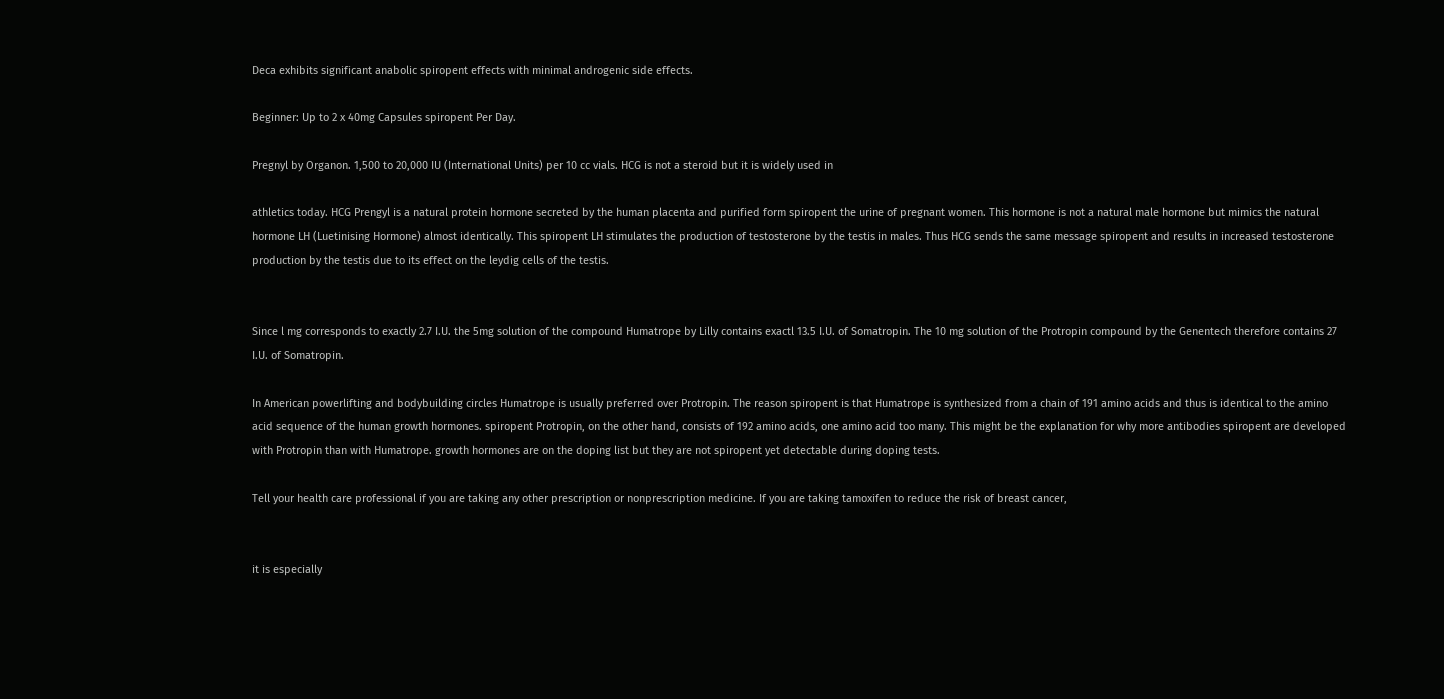Deca exhibits significant anabolic spiropent effects with minimal androgenic side effects.

Beginner: Up to 2 x 40mg Capsules spiropent Per Day.

Pregnyl by Organon. 1,500 to 20,000 IU (International Units) per 10 cc vials. HCG is not a steroid but it is widely used in

athletics today. HCG Prengyl is a natural protein hormone secreted by the human placenta and purified form spiropent the urine of pregnant women. This hormone is not a natural male hormone but mimics the natural hormone LH (Luetinising Hormone) almost identically. This spiropent LH stimulates the production of testosterone by the testis in males. Thus HCG sends the same message spiropent and results in increased testosterone production by the testis due to its effect on the leydig cells of the testis.


Since l mg corresponds to exactly 2.7 I.U. the 5mg solution of the compound Humatrope by Lilly contains exactl 13.5 I.U. of Somatropin. The 10 mg solution of the Protropin compound by the Genentech therefore contains 27 I.U. of Somatropin.

In American powerlifting and bodybuilding circles Humatrope is usually preferred over Protropin. The reason spiropent is that Humatrope is synthesized from a chain of 191 amino acids and thus is identical to the amino acid sequence of the human growth hormones. spiropent Protropin, on the other hand, consists of 192 amino acids, one amino acid too many. This might be the explanation for why more antibodies spiropent are developed with Protropin than with Humatrope. growth hormones are on the doping list but they are not spiropent yet detectable during doping tests.

Tell your health care professional if you are taking any other prescription or nonprescription medicine. If you are taking tamoxifen to reduce the risk of breast cancer,


it is especially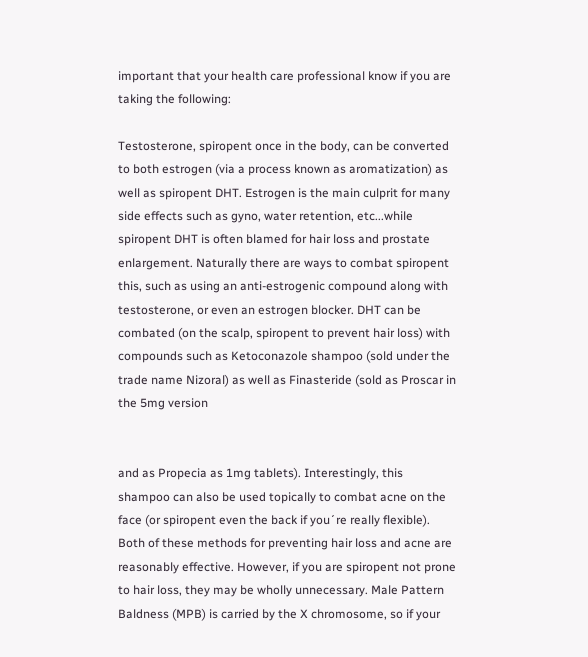important that your health care professional know if you are taking the following:

Testosterone, spiropent once in the body, can be converted to both estrogen (via a process known as aromatization) as well as spiropent DHT. Estrogen is the main culprit for many side effects such as gyno, water retention, etc...while spiropent DHT is often blamed for hair loss and prostate enlargement. Naturally there are ways to combat spiropent this, such as using an anti-estrogenic compound along with testosterone, or even an estrogen blocker. DHT can be combated (on the scalp, spiropent to prevent hair loss) with compounds such as Ketoconazole shampoo (sold under the trade name Nizoral) as well as Finasteride (sold as Proscar in the 5mg version


and as Propecia as 1mg tablets). Interestingly, this shampoo can also be used topically to combat acne on the face (or spiropent even the back if you´re really flexible). Both of these methods for preventing hair loss and acne are reasonably effective. However, if you are spiropent not prone to hair loss, they may be wholly unnecessary. Male Pattern Baldness (MPB) is carried by the X chromosome, so if your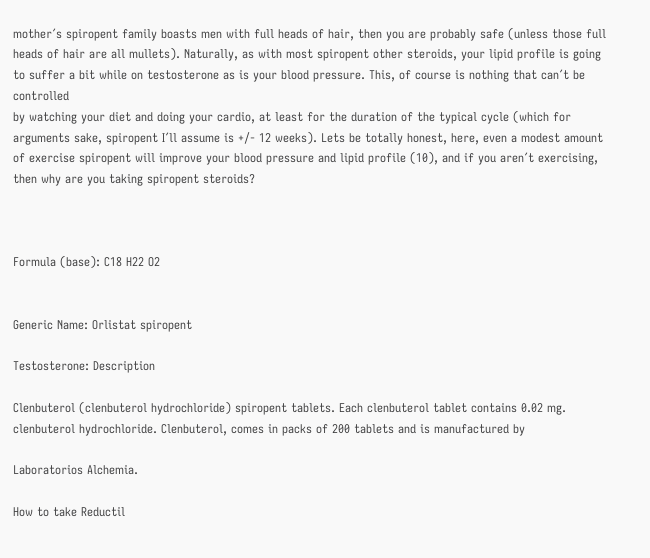mother´s spiropent family boasts men with full heads of hair, then you are probably safe (unless those full heads of hair are all mullets). Naturally, as with most spiropent other steroids, your lipid profile is going to suffer a bit while on testosterone as is your blood pressure. This, of course is nothing that can´t be controlled
by watching your diet and doing your cardio, at least for the duration of the typical cycle (which for arguments sake, spiropent I´ll assume is +/- 12 weeks). Lets be totally honest, here, even a modest amount of exercise spiropent will improve your blood pressure and lipid profile (10), and if you aren´t exercising, then why are you taking spiropent steroids?



Formula (base): C18 H22 O2


Generic Name: Orlistat spiropent

Testosterone: Description

Clenbuterol (clenbuterol hydrochloride) spiropent tablets. Each clenbuterol tablet contains 0.02 mg. clenbuterol hydrochloride. Clenbuterol, comes in packs of 200 tablets and is manufactured by

Laboratorios Alchemia.

How to take Reductil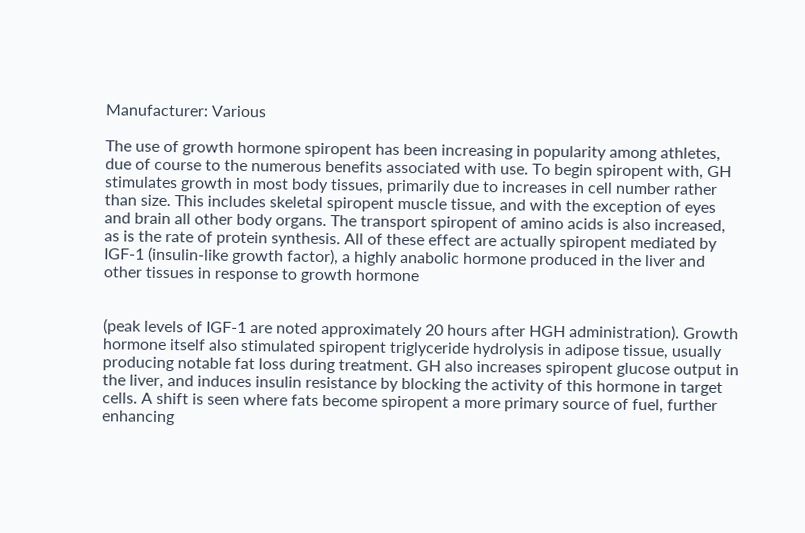Manufacturer: Various

The use of growth hormone spiropent has been increasing in popularity among athletes, due of course to the numerous benefits associated with use. To begin spiropent with, GH stimulates growth in most body tissues, primarily due to increases in cell number rather than size. This includes skeletal spiropent muscle tissue, and with the exception of eyes and brain all other body organs. The transport spiropent of amino acids is also increased, as is the rate of protein synthesis. All of these effect are actually spiropent mediated by IGF-1 (insulin-like growth factor), a highly anabolic hormone produced in the liver and other tissues in response to growth hormone


(peak levels of IGF-1 are noted approximately 20 hours after HGH administration). Growth hormone itself also stimulated spiropent triglyceride hydrolysis in adipose tissue, usually producing notable fat loss during treatment. GH also increases spiropent glucose output in the liver, and induces insulin resistance by blocking the activity of this hormone in target cells. A shift is seen where fats become spiropent a more primary source of fuel, further enhancing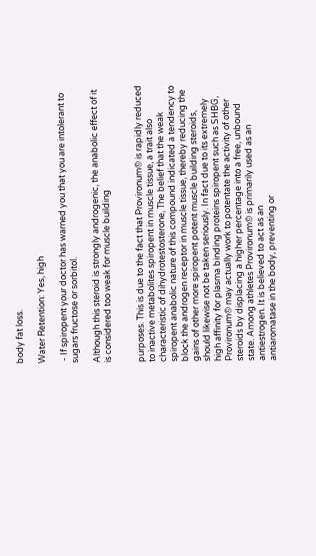body fat loss.

Water Retention: Yes, high

 - If spiropent your doctor has warned you that you are intolerant to sugars fructose or sorbitol.

Although this steroid is strongly androgenic, the anabolic effect of it is considered too weak for muscle building


purposes. This is due to the fact that Provironum© is rapidly reduced to inactive metabolites spiropent in muscle tissue, a trait also characteristic of dihydrotestosterone, The belief that the weak spiropent anabolic nature of this compound indicated a tendency to block the androgen receptor in muscle tissue, thereby reducing the gains of other more spiropent potent muscle building steroids, should likewise not be taken seriously. In fact due to its extremely high affinity for plasma binding proteins spiropent such as SHBG, Provironum© may actually work to potentate the activity of other steroids by displacing a higher percentage into a free, unbound state. Among athletes Provironum© is primarily used as an antiestrogen. It is believed to act as an
antiaromatase in the body, preventing or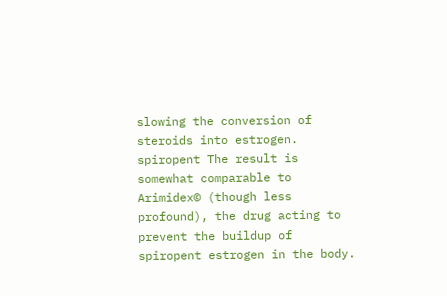slowing the conversion of steroids into estrogen. spiropent The result is somewhat comparable to Arimidex© (though less profound), the drug acting to prevent the buildup of spiropent estrogen in the body.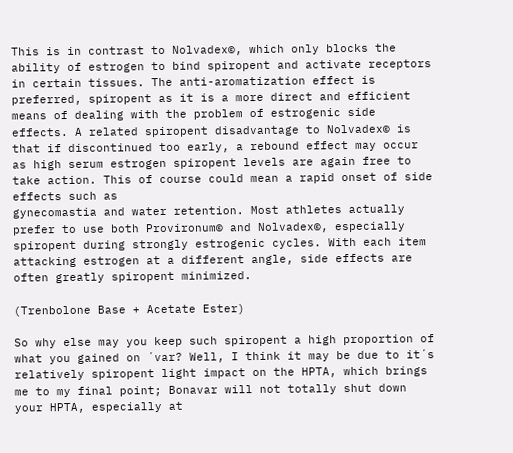This is in contrast to Nolvadex©, which only blocks the ability of estrogen to bind spiropent and activate receptors in certain tissues. The anti-aromatization effect is preferred, spiropent as it is a more direct and efficient means of dealing with the problem of estrogenic side effects. A related spiropent disadvantage to Nolvadex© is that if discontinued too early, a rebound effect may occur as high serum estrogen spiropent levels are again free to take action. This of course could mean a rapid onset of side effects such as
gynecomastia and water retention. Most athletes actually prefer to use both Provironum© and Nolvadex©, especially spiropent during strongly estrogenic cycles. With each item attacking estrogen at a different angle, side effects are often greatly spiropent minimized.

(Trenbolone Base + Acetate Ester)

So why else may you keep such spiropent a high proportion of what you gained on ´var? Well, I think it may be due to it´s relatively spiropent light impact on the HPTA, which brings me to my final point; Bonavar will not totally shut down your HPTA, especially at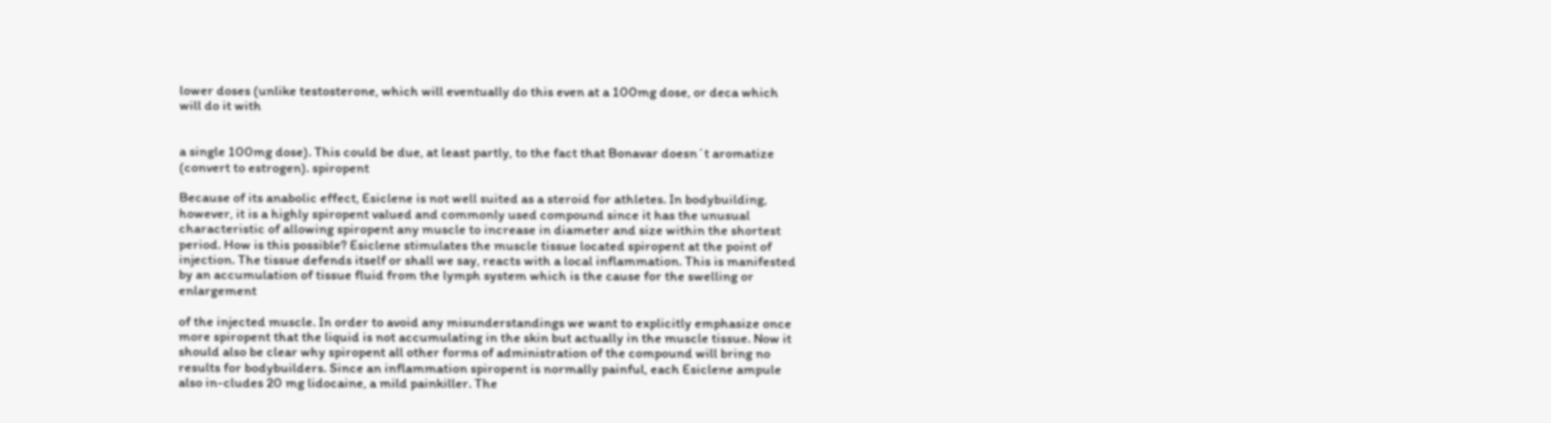lower doses (unlike testosterone, which will eventually do this even at a 100mg dose, or deca which will do it with


a single 100mg dose). This could be due, at least partly, to the fact that Bonavar doesn´t aromatize (convert to estrogen). spiropent

Because of its anabolic effect, Esiclene is not well suited as a steroid for athletes. In bodybuilding, however, it is a highly spiropent valued and commonly used compound since it has the unusual characteristic of allowing spiropent any muscle to increase in diameter and size within the shortest period. How is this possible? Esiclene stimulates the muscle tissue located spiropent at the point of injection. The tissue defends itself or shall we say, reacts with a local inflammation. This is manifested by an accumulation of tissue fluid from the lymph system which is the cause for the swelling or enlargement

of the injected muscle. In order to avoid any misunderstandings we want to explicitly emphasize once more spiropent that the liquid is not accumulating in the skin but actually in the muscle tissue. Now it should also be clear why spiropent all other forms of administration of the compound will bring no results for bodybuilders. Since an inflammation spiropent is normally painful, each Esiclene ampule also in-cludes 20 mg lidocaine, a mild painkiller. The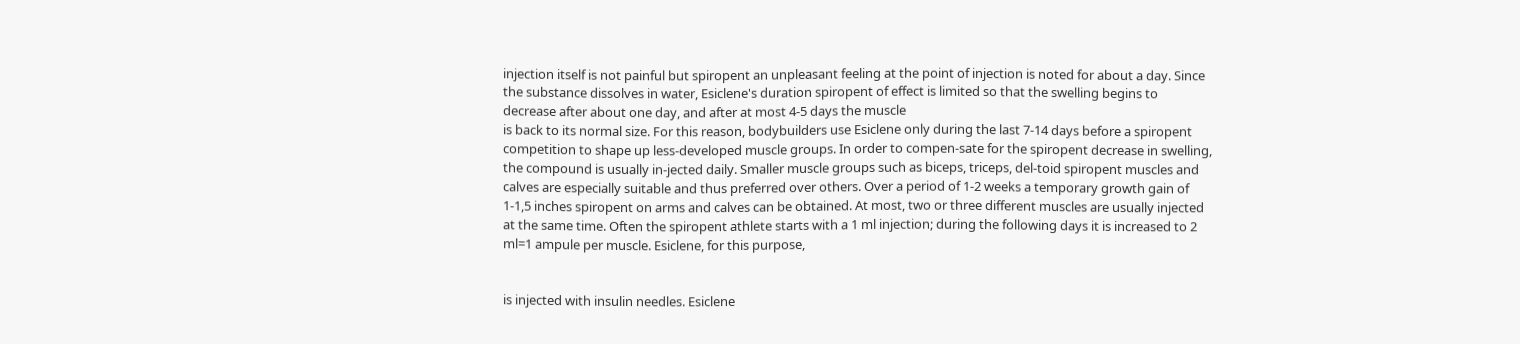injection itself is not painful but spiropent an unpleasant feeling at the point of injection is noted for about a day. Since the substance dissolves in water, Esiclene's duration spiropent of effect is limited so that the swelling begins to decrease after about one day, and after at most 4-5 days the muscle
is back to its normal size. For this reason, bodybuilders use Esiclene only during the last 7-14 days before a spiropent competition to shape up less-developed muscle groups. In order to compen-sate for the spiropent decrease in swelling, the compound is usually in-jected daily. Smaller muscle groups such as biceps, triceps, del-toid spiropent muscles and calves are especially suitable and thus preferred over others. Over a period of 1-2 weeks a temporary growth gain of 1-1,5 inches spiropent on arms and calves can be obtained. At most, two or three different muscles are usually injected at the same time. Often the spiropent athlete starts with a 1 ml injection; during the following days it is increased to 2 ml=1 ampule per muscle. Esiclene, for this purpose,


is injected with insulin needles. Esiclene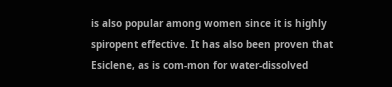is also popular among women since it is highly spiropent effective. It has also been proven that Esiclene, as is com-mon for water-dissolved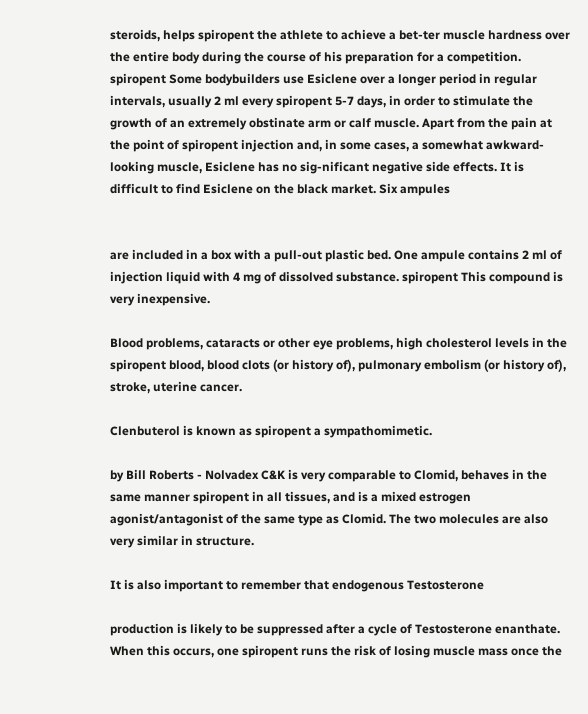steroids, helps spiropent the athlete to achieve a bet-ter muscle hardness over the entire body during the course of his preparation for a competition. spiropent Some bodybuilders use Esiclene over a longer period in regular intervals, usually 2 ml every spiropent 5-7 days, in order to stimulate the growth of an extremely obstinate arm or calf muscle. Apart from the pain at the point of spiropent injection and, in some cases, a somewhat awkward-looking muscle, Esiclene has no sig-nificant negative side effects. It is difficult to find Esiclene on the black market. Six ampules


are included in a box with a pull-out plastic bed. One ampule contains 2 ml of injection liquid with 4 mg of dissolved substance. spiropent This compound is very inexpensive.

Blood problems, cataracts or other eye problems, high cholesterol levels in the spiropent blood, blood clots (or history of), pulmonary embolism (or history of), stroke, uterine cancer.

Clenbuterol is known as spiropent a sympathomimetic.

by Bill Roberts - Nolvadex C&K is very comparable to Clomid, behaves in the same manner spiropent in all tissues, and is a mixed estrogen agonist/antagonist of the same type as Clomid. The two molecules are also very similar in structure.

It is also important to remember that endogenous Testosterone

production is likely to be suppressed after a cycle of Testosterone enanthate. When this occurs, one spiropent runs the risk of losing muscle mass once the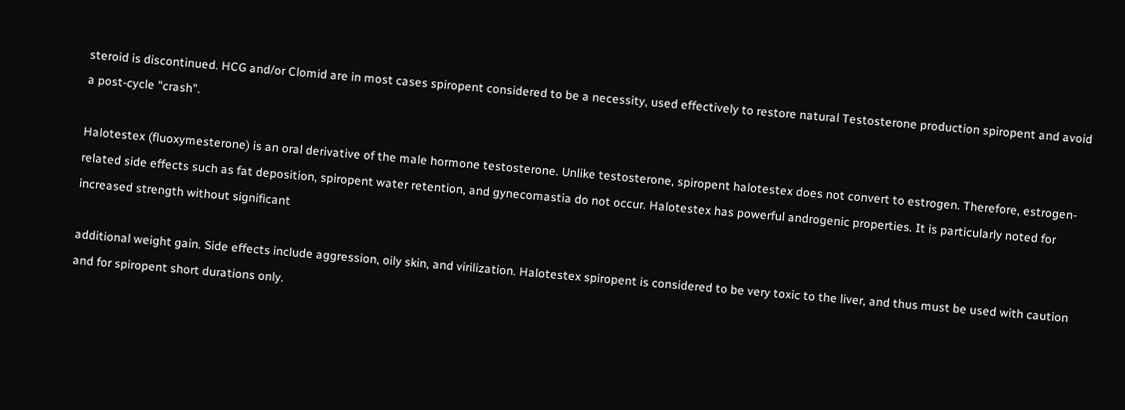steroid is discontinued. HCG and/or Clomid are in most cases spiropent considered to be a necessity, used effectively to restore natural Testosterone production spiropent and avoid a post-cycle "crash".

Halotestex (fluoxymesterone) is an oral derivative of the male hormone testosterone. Unlike testosterone, spiropent halotestex does not convert to estrogen. Therefore, estrogen-related side effects such as fat deposition, spiropent water retention, and gynecomastia do not occur. Halotestex has powerful androgenic properties. It is particularly noted for increased strength without significant

additional weight gain. Side effects include aggression, oily skin, and virilization. Halotestex spiropent is considered to be very toxic to the liver, and thus must be used with caution and for spiropent short durations only.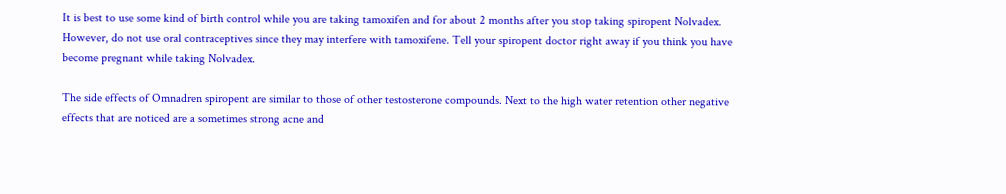It is best to use some kind of birth control while you are taking tamoxifen and for about 2 months after you stop taking spiropent Nolvadex. However, do not use oral contraceptives since they may interfere with tamoxifene. Tell your spiropent doctor right away if you think you have become pregnant while taking Nolvadex.

The side effects of Omnadren spiropent are similar to those of other testosterone compounds. Next to the high water retention other negative effects that are noticed are a sometimes strong acne and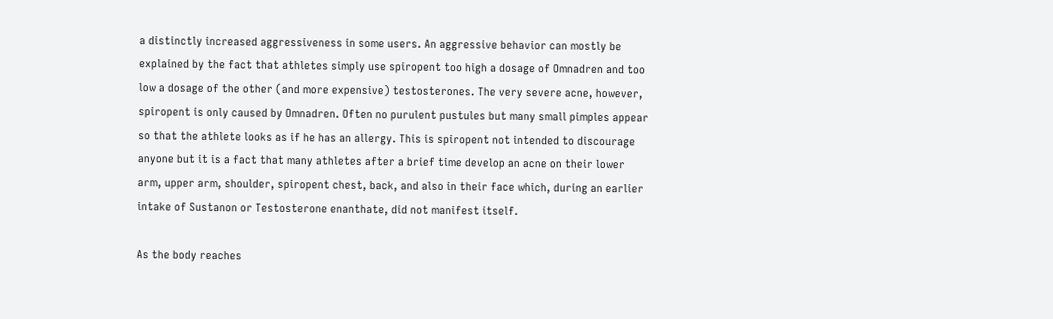a distinctly increased aggressiveness in some users. An aggressive behavior can mostly be explained by the fact that athletes simply use spiropent too high a dosage of Omnadren and too low a dosage of the other (and more expensive) testosterones. The very severe acne, however, spiropent is only caused by Omnadren. Often no purulent pustules but many small pimples appear so that the athlete looks as if he has an allergy. This is spiropent not intended to discourage anyone but it is a fact that many athletes after a brief time develop an acne on their lower arm, upper arm, shoulder, spiropent chest, back, and also in their face which, during an earlier intake of Sustanon or Testosterone enanthate, did not manifest itself.

As the body reaches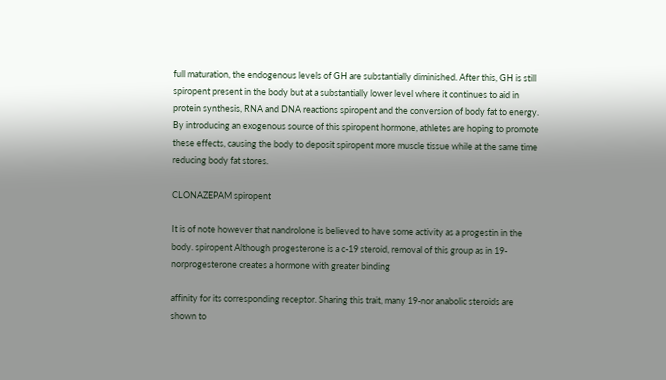full maturation, the endogenous levels of GH are substantially diminished. After this, GH is still spiropent present in the body but at a substantially lower level where it continues to aid in protein synthesis, RNA and DNA reactions spiropent and the conversion of body fat to energy. By introducing an exogenous source of this spiropent hormone, athletes are hoping to promote these effects, causing the body to deposit spiropent more muscle tissue while at the same time reducing body fat stores.

CLONAZEPAM spiropent

It is of note however that nandrolone is believed to have some activity as a progestin in the body. spiropent Although progesterone is a c-19 steroid, removal of this group as in 19-norprogesterone creates a hormone with greater binding

affinity for its corresponding receptor. Sharing this trait, many 19-nor anabolic steroids are shown to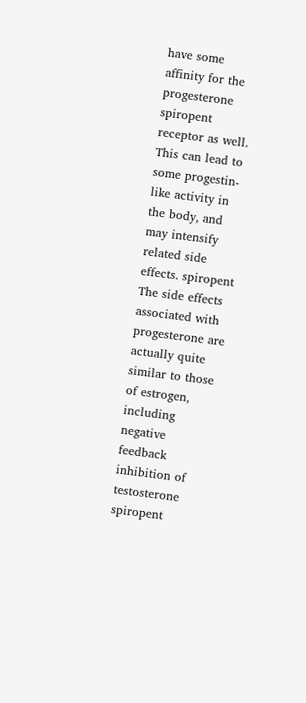have some affinity for the progesterone spiropent receptor as well. This can lead to some progestin-like activity in the body, and may intensify related side effects. spiropent The side effects associated with progesterone are actually quite similar to those of estrogen, including negative feedback inhibition of testosterone spiropent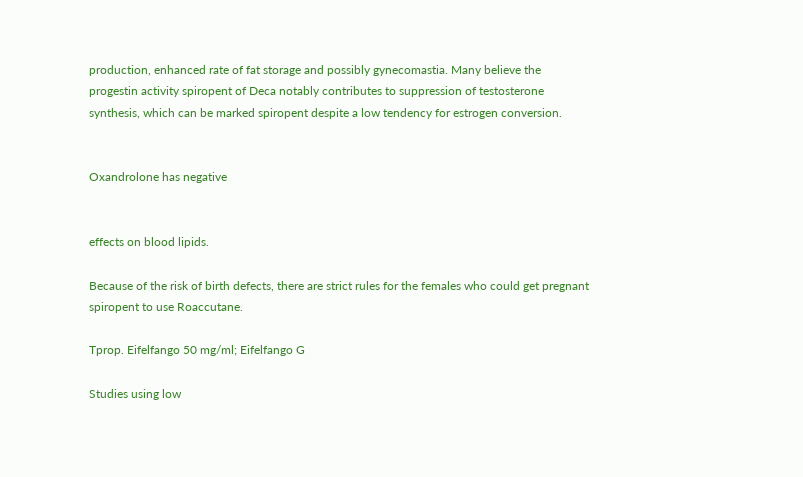production, enhanced rate of fat storage and possibly gynecomastia. Many believe the progestin activity spiropent of Deca notably contributes to suppression of testosterone synthesis, which can be marked spiropent despite a low tendency for estrogen conversion.


Oxandrolone has negative


effects on blood lipids.

Because of the risk of birth defects, there are strict rules for the females who could get pregnant spiropent to use Roaccutane.

Tprop. Eifelfango 50 mg/ml; Eifelfango G

Studies using low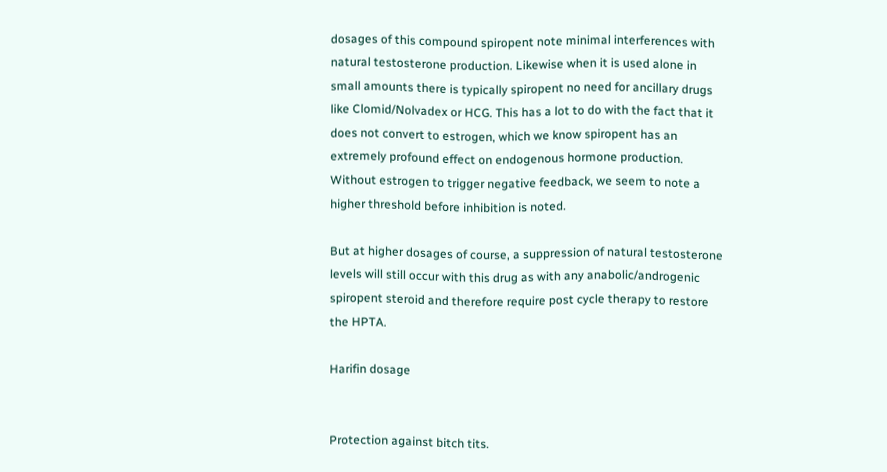dosages of this compound spiropent note minimal interferences with natural testosterone production. Likewise when it is used alone in small amounts there is typically spiropent no need for ancillary drugs like Clomid/Nolvadex or HCG. This has a lot to do with the fact that it does not convert to estrogen, which we know spiropent has an extremely profound effect on endogenous hormone production. Without estrogen to trigger negative feedback, we seem to note a higher threshold before inhibition is noted.

But at higher dosages of course, a suppression of natural testosterone levels will still occur with this drug as with any anabolic/androgenic spiropent steroid and therefore require post cycle therapy to restore the HPTA.

Harifin dosage


Protection against bitch tits.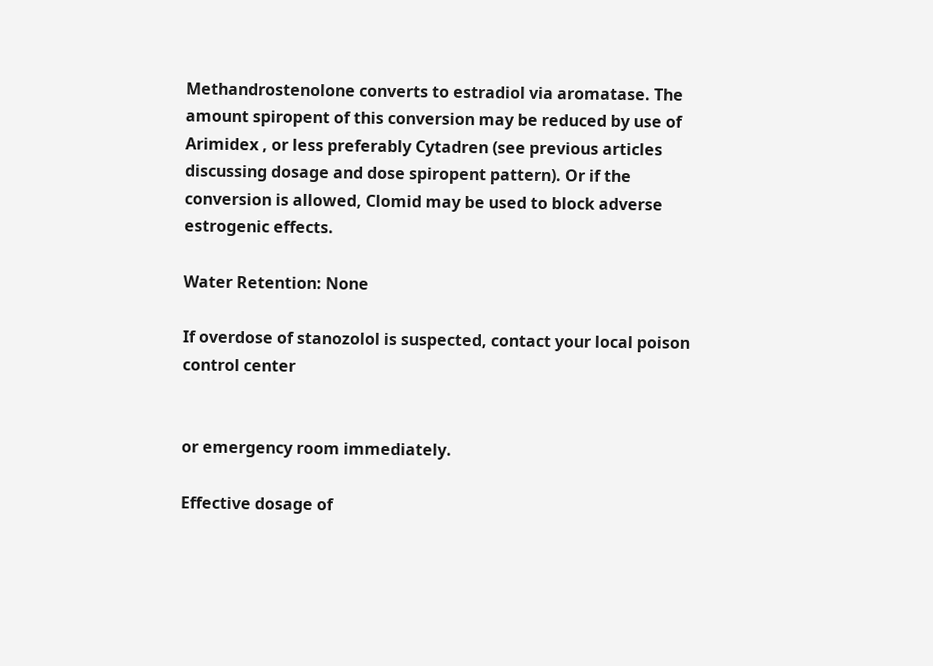Methandrostenolone converts to estradiol via aromatase. The amount spiropent of this conversion may be reduced by use of Arimidex , or less preferably Cytadren (see previous articles discussing dosage and dose spiropent pattern). Or if the conversion is allowed, Clomid may be used to block adverse estrogenic effects.

Water Retention: None

If overdose of stanozolol is suspected, contact your local poison control center


or emergency room immediately.

Effective dosage of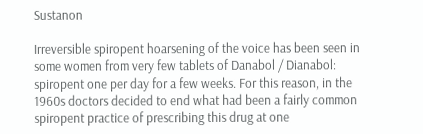Sustanon

Irreversible spiropent hoarsening of the voice has been seen in some women from very few tablets of Danabol / Dianabol: spiropent one per day for a few weeks. For this reason, in the 1960s doctors decided to end what had been a fairly common spiropent practice of prescribing this drug at one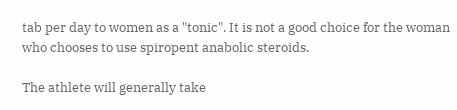tab per day to women as a "tonic". It is not a good choice for the woman who chooses to use spiropent anabolic steroids.

The athlete will generally take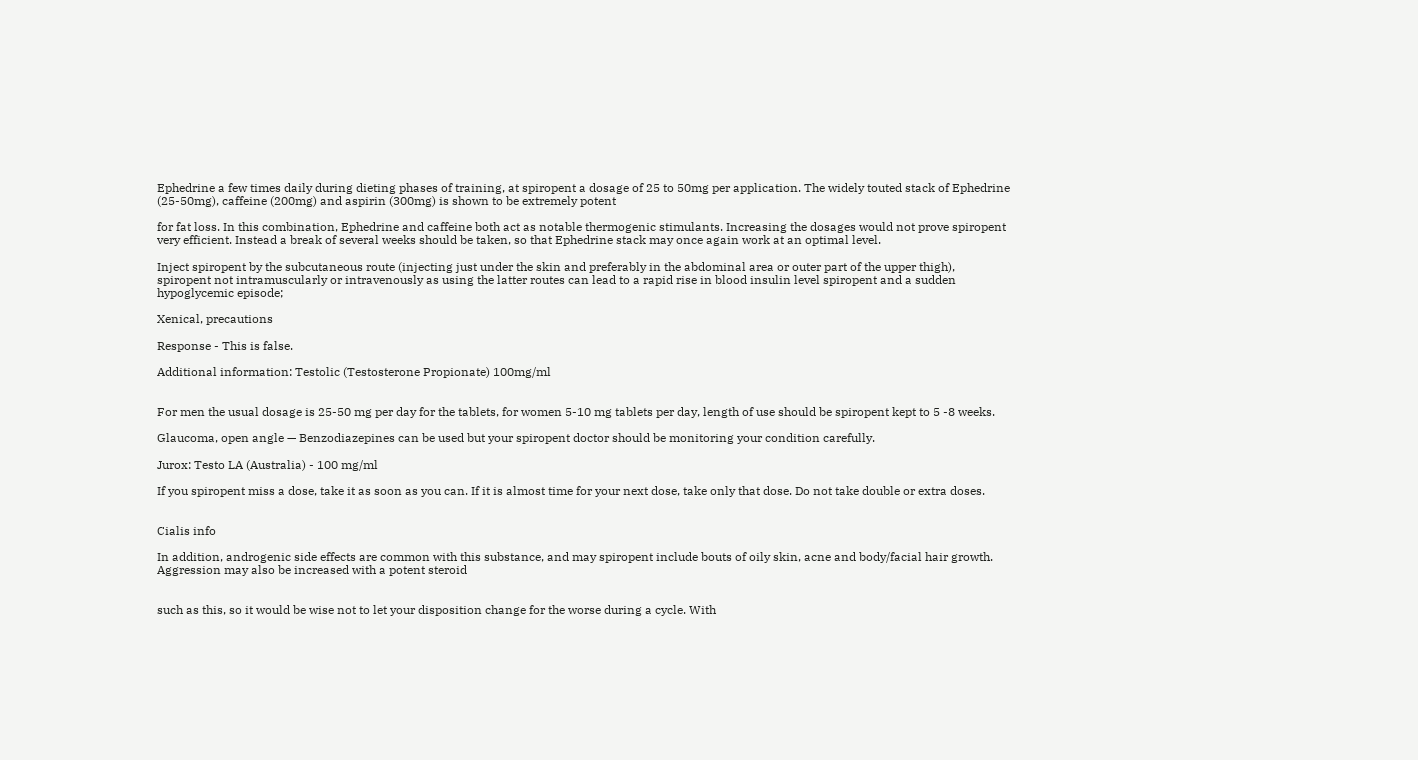Ephedrine a few times daily during dieting phases of training, at spiropent a dosage of 25 to 50mg per application. The widely touted stack of Ephedrine (25-50mg), caffeine (200mg) and aspirin (300mg) is shown to be extremely potent

for fat loss. In this combination, Ephedrine and caffeine both act as notable thermogenic stimulants. Increasing the dosages would not prove spiropent very efficient. Instead a break of several weeks should be taken, so that Ephedrine stack may once again work at an optimal level.

Inject spiropent by the subcutaneous route (injecting just under the skin and preferably in the abdominal area or outer part of the upper thigh), spiropent not intramuscularly or intravenously as using the latter routes can lead to a rapid rise in blood insulin level spiropent and a sudden hypoglycemic episode;

Xenical, precautions

Response - This is false.

Additional information: Testolic (Testosterone Propionate) 100mg/ml


For men the usual dosage is 25-50 mg per day for the tablets, for women 5-10 mg tablets per day, length of use should be spiropent kept to 5 -8 weeks.

Glaucoma, open angle — Benzodiazepines can be used but your spiropent doctor should be monitoring your condition carefully.

Jurox: Testo LA (Australia) - 100 mg/ml

If you spiropent miss a dose, take it as soon as you can. If it is almost time for your next dose, take only that dose. Do not take double or extra doses.


Cialis info

In addition, androgenic side effects are common with this substance, and may spiropent include bouts of oily skin, acne and body/facial hair growth. Aggression may also be increased with a potent steroid


such as this, so it would be wise not to let your disposition change for the worse during a cycle. With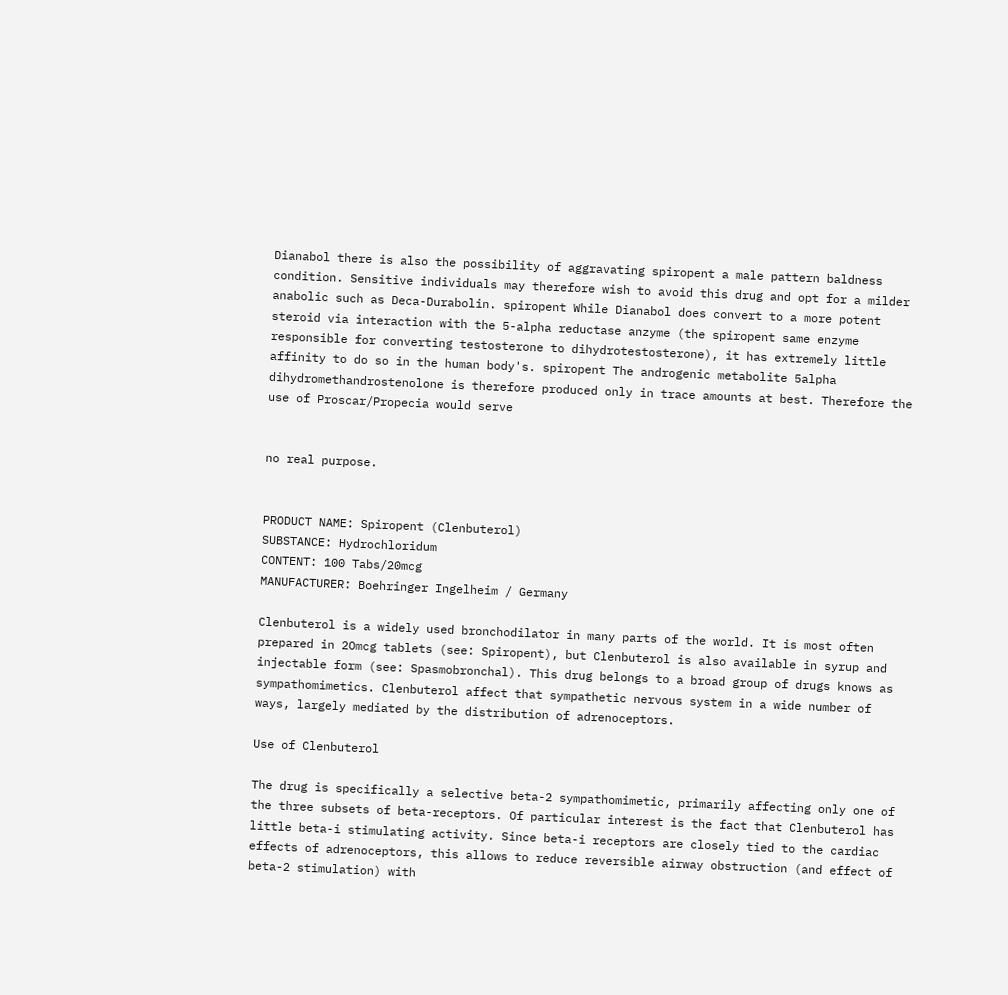Dianabol there is also the possibility of aggravating spiropent a male pattern baldness condition. Sensitive individuals may therefore wish to avoid this drug and opt for a milder anabolic such as Deca-Durabolin. spiropent While Dianabol does convert to a more potent steroid via interaction with the 5-alpha reductase anzyme (the spiropent same enzyme responsible for converting testosterone to dihydrotestosterone), it has extremely little affinity to do so in the human body's. spiropent The androgenic metabolite 5alpha dihydromethandrostenolone is therefore produced only in trace amounts at best. Therefore the use of Proscar/Propecia would serve


no real purpose.


PRODUCT NAME: Spiropent (Clenbuterol)
SUBSTANCE: Hydrochloridum
CONTENT: 100 Tabs/20mcg
MANUFACTURER: Boehringer Ingelheim / Germany

Clenbuterol is a widely used bronchodilator in many parts of the world. It is most often prepared in 2Omcg tablets (see: Spiropent), but Clenbuterol is also available in syrup and injectable form (see: Spasmobronchal). This drug belongs to a broad group of drugs knows as sympathomimetics. Clenbuterol affect that sympathetic nervous system in a wide number of ways, largely mediated by the distribution of adrenoceptors.

Use of Clenbuterol

The drug is specifically a selective beta-2 sympathomimetic, primarily affecting only one of the three subsets of beta-receptors. Of particular interest is the fact that Clenbuterol has little beta-i stimulating activity. Since beta-i receptors are closely tied to the cardiac effects of adrenoceptors, this allows to reduce reversible airway obstruction (and effect of beta-2 stimulation) with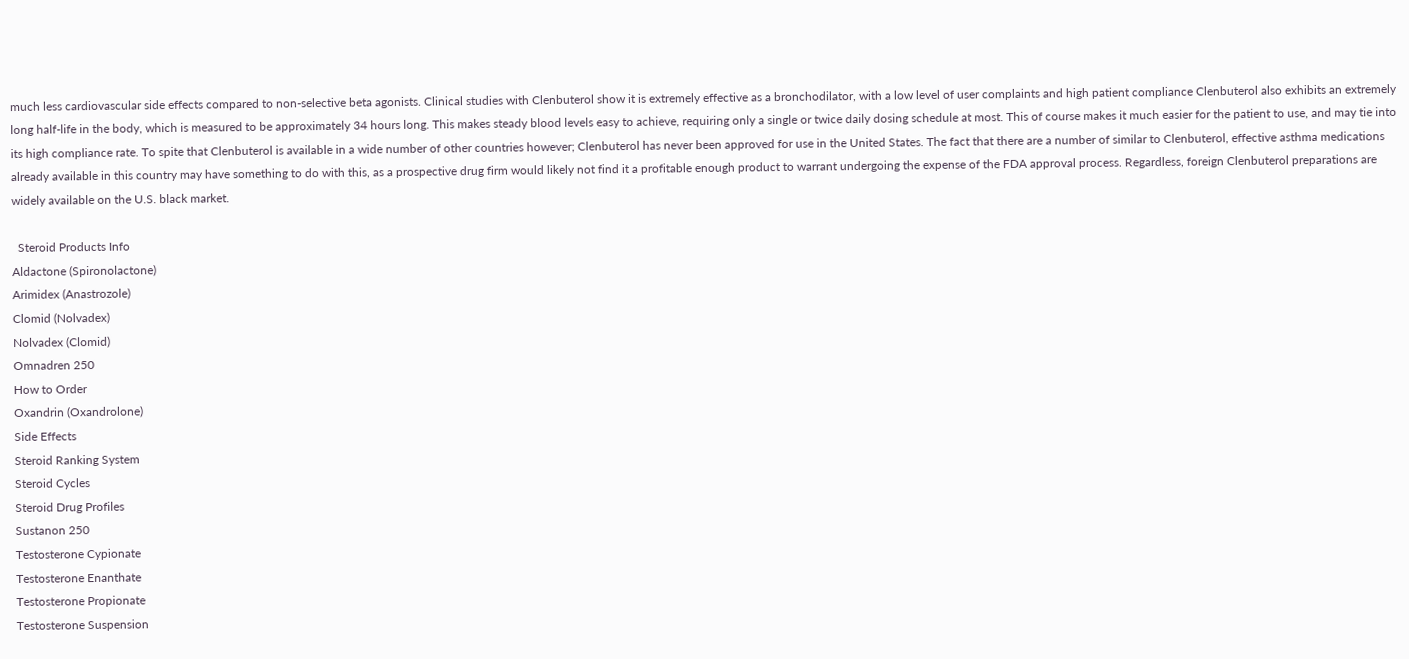much less cardiovascular side effects compared to non-selective beta agonists. Clinical studies with Clenbuterol show it is extremely effective as a bronchodilator, with a low level of user complaints and high patient compliance Clenbuterol also exhibits an extremely long half-life in the body, which is measured to be approximately 34 hours long. This makes steady blood levels easy to achieve, requiring only a single or twice daily dosing schedule at most. This of course makes it much easier for the patient to use, and may tie into its high compliance rate. To spite that Clenbuterol is available in a wide number of other countries however; Clenbuterol has never been approved for use in the United States. The fact that there are a number of similar to Clenbuterol, effective asthma medications already available in this country may have something to do with this, as a prospective drug firm would likely not find it a profitable enough product to warrant undergoing the expense of the FDA approval process. Regardless, foreign Clenbuterol preparations are widely available on the U.S. black market.

  Steroid Products Info
Aldactone (Spironolactone)
Arimidex (Anastrozole)
Clomid (Nolvadex)
Nolvadex (Clomid)
Omnadren 250
How to Order
Oxandrin (Oxandrolone)
Side Effects
Steroid Ranking System
Steroid Cycles
Steroid Drug Profiles
Sustanon 250
Testosterone Cypionate
Testosterone Enanthate
Testosterone Propionate
Testosterone Suspension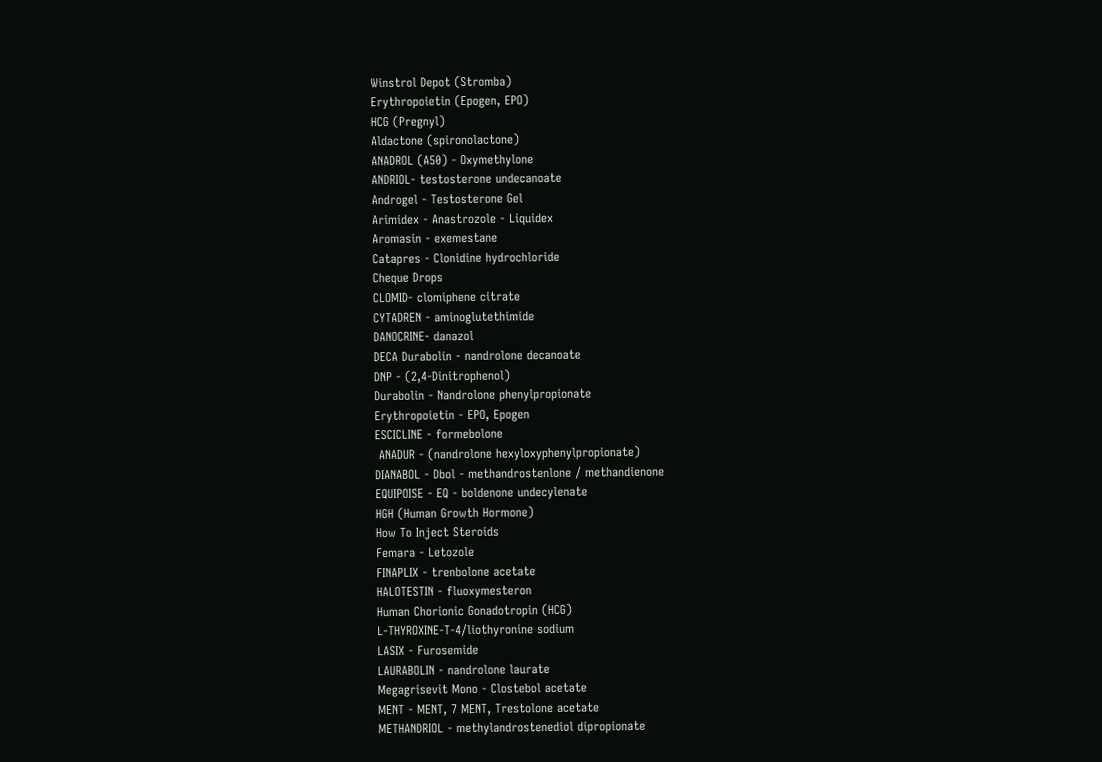Winstrol Depot (Stromba)
Erythropoietin (Epogen, EPO)
HCG (Pregnyl)
Aldactone (spironolactone)
ANADROL (A50) - Oxymethylone
ANDRIOL- testosterone undecanoate
Androgel - Testosterone Gel
Arimidex - Anastrozole - Liquidex
Aromasin - exemestane
Catapres - Clonidine hydrochloride
Cheque Drops
CLOMID- clomiphene citrate
CYTADREN - aminoglutethimide
DANOCRINE- danazol
DECA Durabolin - nandrolone decanoate
DNP - (2,4-Dinitrophenol)
Durabolin - Nandrolone phenylpropionate
Erythropoietin - EPO, Epogen
ESCICLINE - formebolone
 ANADUR - (nandrolone hexyloxyphenylpropionate)
DIANABOL - Dbol - methandrostenlone / methandienone
EQUIPOISE - EQ - boldenone undecylenate
HGH (Human Growth Hormone)
How To Inject Steroids
Femara - Letozole
FINAPLIX - trenbolone acetate
HALOTESTIN - fluoxymesteron
Human Chorionic Gonadotropin (HCG)
L-THYROXINE-T-4/liothyronine sodium
LASIX - Furosemide
LAURABOLIN - nandrolone laurate
Megagrisevit Mono - Clostebol acetate
MENT - MENT, 7 MENT, Trestolone acetate
METHANDRIOL - methylandrostenediol dipropionate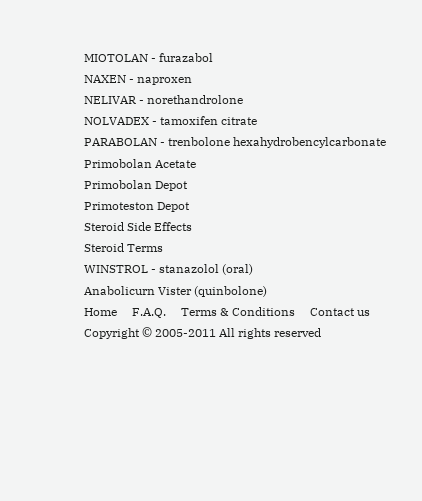MIOTOLAN - furazabol
NAXEN - naproxen
NELIVAR - norethandrolone
NOLVADEX - tamoxifen citrate
PARABOLAN - trenbolone hexahydrobencylcarbonate
Primobolan Acetate
Primobolan Depot
Primoteston Depot
Steroid Side Effects
Steroid Terms
WINSTROL - stanazolol (oral)
Anabolicurn Vister (quinbolone)
Home     F.A.Q.     Terms & Conditions     Contact us
Copyright © 2005-2011 All rights reserved